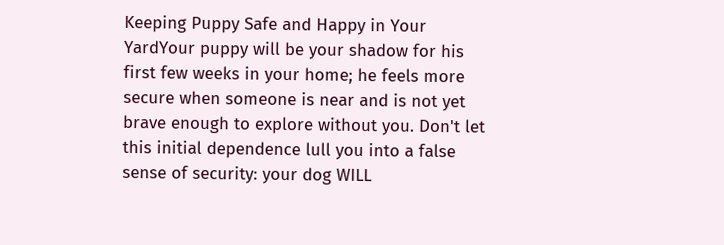Keeping Puppy Safe and Happy in Your YardYour puppy will be your shadow for his first few weeks in your home; he feels more secure when someone is near and is not yet brave enough to explore without you. Don't let this initial dependence lull you into a false sense of security: your dog WILL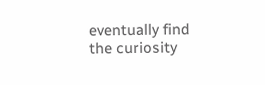eventually find the curiosity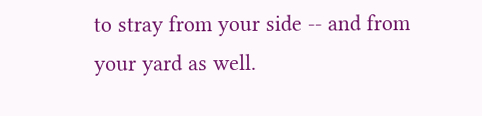to stray from your side -- and from your yard as well.